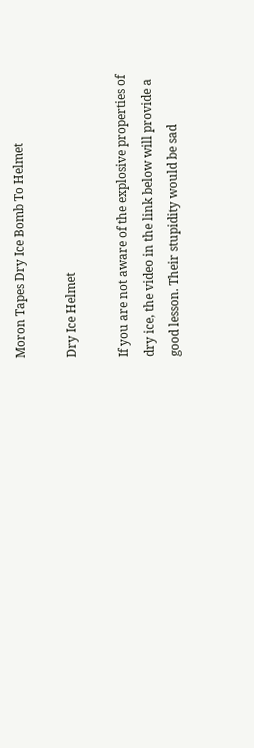Moron Tapes Dry Ice Bomb To Helmet

Dry Ice Helmet

If you are not aware of the explosive properties of dry ice, the video in the link below will provide a good lesson. Their stupidity would be sad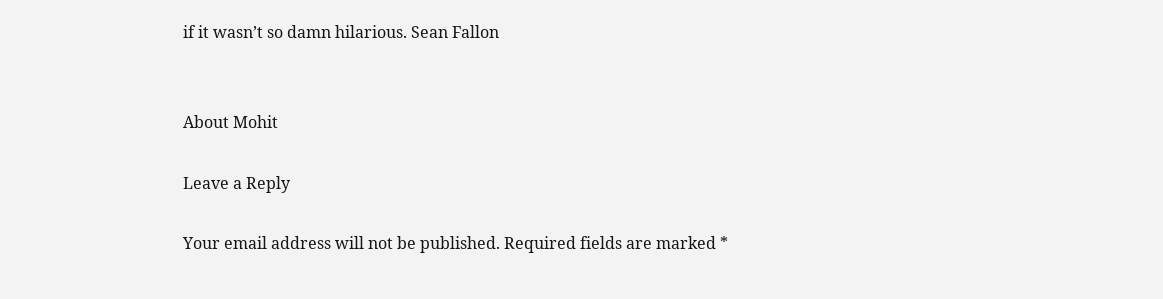if it wasn’t so damn hilarious. Sean Fallon


About Mohit

Leave a Reply

Your email address will not be published. Required fields are marked *